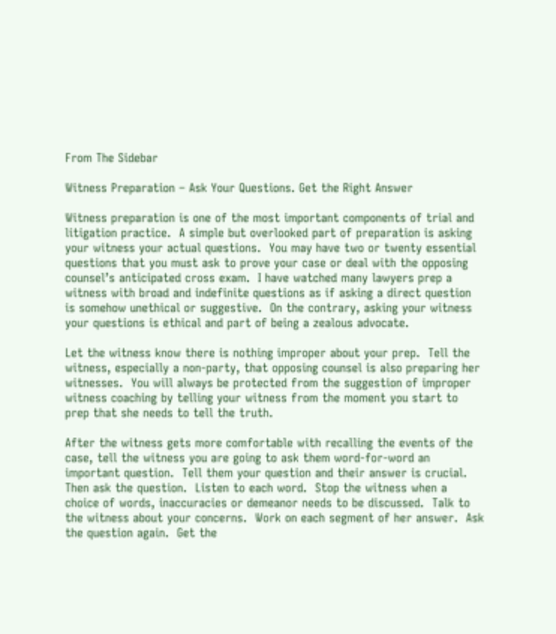From The Sidebar

Witness Preparation – Ask Your Questions. Get the Right Answer

Witness preparation is one of the most important components of trial and litigation practice.  A simple but overlooked part of preparation is asking your witness your actual questions.  You may have two or twenty essential questions that you must ask to prove your case or deal with the opposing counsel’s anticipated cross exam.  I have watched many lawyers prep a witness with broad and indefinite questions as if asking a direct question is somehow unethical or suggestive.  On the contrary, asking your witness your questions is ethical and part of being a zealous advocate.

Let the witness know there is nothing improper about your prep.  Tell the witness, especially a non-party, that opposing counsel is also preparing her witnesses.  You will always be protected from the suggestion of improper witness coaching by telling your witness from the moment you start to prep that she needs to tell the truth.

After the witness gets more comfortable with recalling the events of the case, tell the witness you are going to ask them word-for-word an important question.  Tell them your question and their answer is crucial.  Then ask the question.  Listen to each word.  Stop the witness when a choice of words, inaccuracies or demeanor needs to be discussed.  Talk to the witness about your concerns.  Work on each segment of her answer.  Ask the question again.  Get the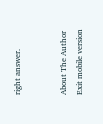right answer.


About The Author
Exit mobile version